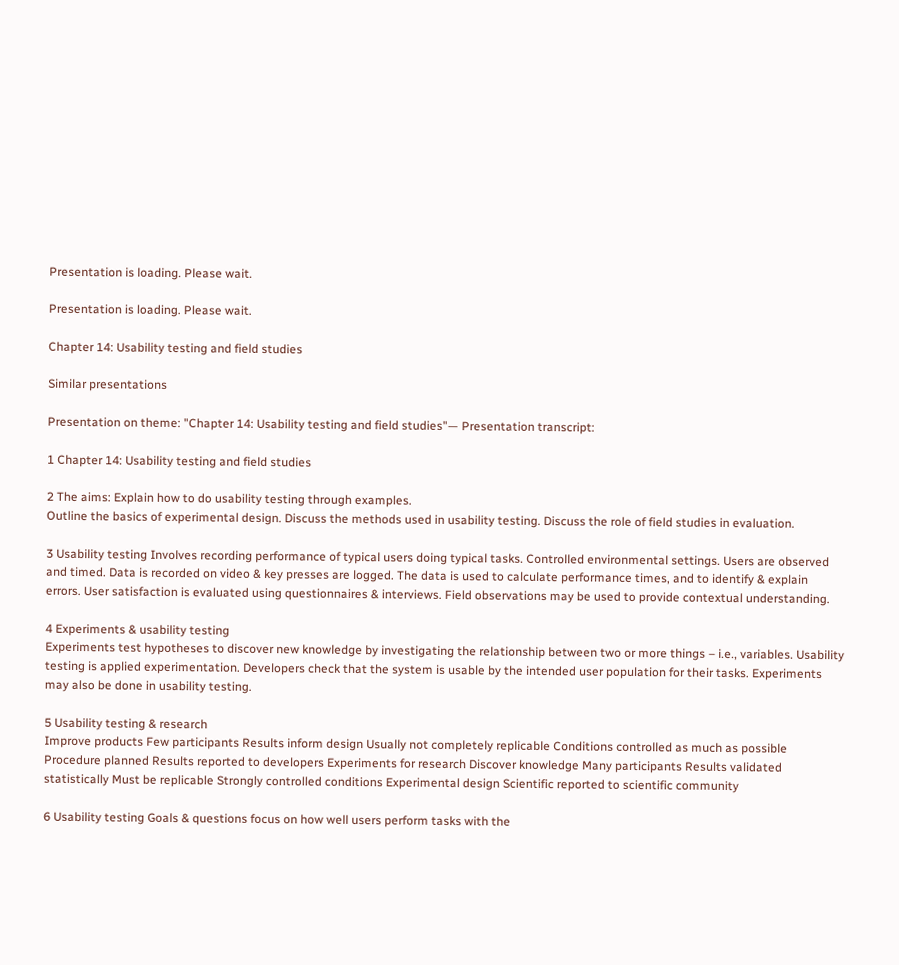Presentation is loading. Please wait.

Presentation is loading. Please wait.

Chapter 14: Usability testing and field studies

Similar presentations

Presentation on theme: "Chapter 14: Usability testing and field studies"— Presentation transcript:

1 Chapter 14: Usability testing and field studies

2 The aims: Explain how to do usability testing through examples.
Outline the basics of experimental design. Discuss the methods used in usability testing. Discuss the role of field studies in evaluation.

3 Usability testing Involves recording performance of typical users doing typical tasks. Controlled environmental settings. Users are observed and timed. Data is recorded on video & key presses are logged. The data is used to calculate performance times, and to identify & explain errors. User satisfaction is evaluated using questionnaires & interviews. Field observations may be used to provide contextual understanding.

4 Experiments & usability testing
Experiments test hypotheses to discover new knowledge by investigating the relationship between two or more things – i.e., variables. Usability testing is applied experimentation. Developers check that the system is usable by the intended user population for their tasks. Experiments may also be done in usability testing.

5 Usability testing & research
Improve products Few participants Results inform design Usually not completely replicable Conditions controlled as much as possible Procedure planned Results reported to developers Experiments for research Discover knowledge Many participants Results validated statistically Must be replicable Strongly controlled conditions Experimental design Scientific reported to scientific community

6 Usability testing Goals & questions focus on how well users perform tasks with the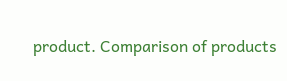product. Comparison of products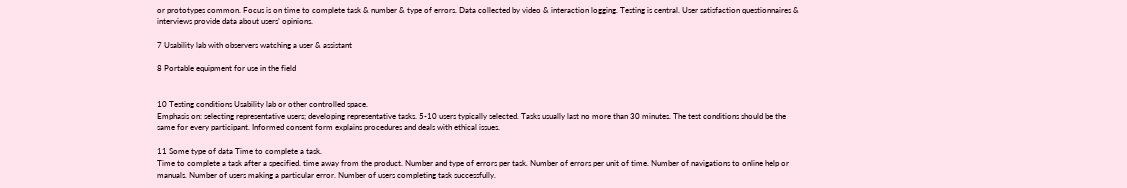or prototypes common. Focus is on time to complete task & number & type of errors. Data collected by video & interaction logging. Testing is central. User satisfaction questionnaires & interviews provide data about users’ opinions.

7 Usability lab with observers watching a user & assistant

8 Portable equipment for use in the field


10 Testing conditions Usability lab or other controlled space.
Emphasis on: selecting representative users; developing representative tasks. 5-10 users typically selected. Tasks usually last no more than 30 minutes. The test conditions should be the same for every participant. Informed consent form explains procedures and deals with ethical issues.

11 Some type of data Time to complete a task.
Time to complete a task after a specified. time away from the product. Number and type of errors per task. Number of errors per unit of time. Number of navigations to online help or manuals. Number of users making a particular error. Number of users completing task successfully.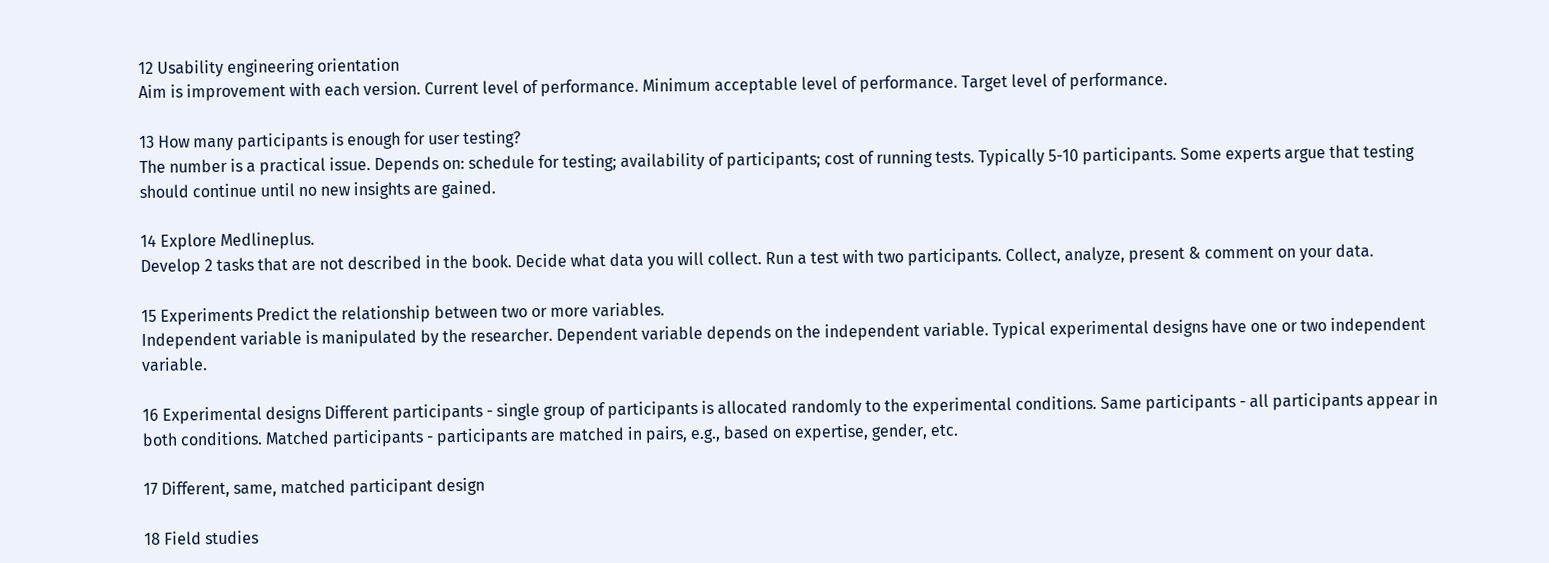12 Usability engineering orientation
Aim is improvement with each version. Current level of performance. Minimum acceptable level of performance. Target level of performance.

13 How many participants is enough for user testing?
The number is a practical issue. Depends on: schedule for testing; availability of participants; cost of running tests. Typically 5-10 participants. Some experts argue that testing should continue until no new insights are gained.

14 Explore Medlineplus.
Develop 2 tasks that are not described in the book. Decide what data you will collect. Run a test with two participants. Collect, analyze, present & comment on your data.

15 Experiments Predict the relationship between two or more variables.
Independent variable is manipulated by the researcher. Dependent variable depends on the independent variable. Typical experimental designs have one or two independent variable.

16 Experimental designs Different participants - single group of participants is allocated randomly to the experimental conditions. Same participants - all participants appear in both conditions. Matched participants - participants are matched in pairs, e.g., based on expertise, gender, etc.

17 Different, same, matched participant design

18 Field studies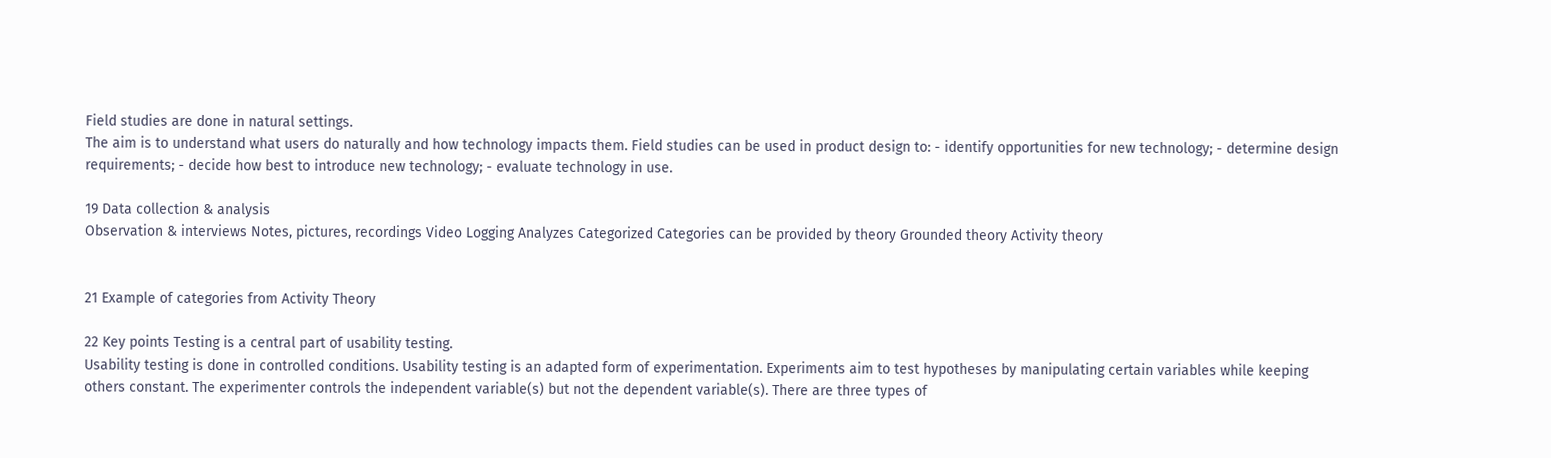Field studies are done in natural settings.
The aim is to understand what users do naturally and how technology impacts them. Field studies can be used in product design to: - identify opportunities for new technology; - determine design requirements; - decide how best to introduce new technology; - evaluate technology in use.

19 Data collection & analysis
Observation & interviews Notes, pictures, recordings Video Logging Analyzes Categorized Categories can be provided by theory Grounded theory Activity theory


21 Example of categories from Activity Theory

22 Key points Testing is a central part of usability testing.
Usability testing is done in controlled conditions. Usability testing is an adapted form of experimentation. Experiments aim to test hypotheses by manipulating certain variables while keeping others constant. The experimenter controls the independent variable(s) but not the dependent variable(s). There are three types of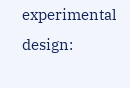experimental design: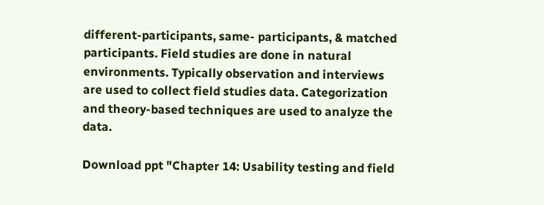different-participants, same- participants, & matched participants. Field studies are done in natural environments. Typically observation and interviews are used to collect field studies data. Categorization and theory-based techniques are used to analyze the data.

Download ppt "Chapter 14: Usability testing and field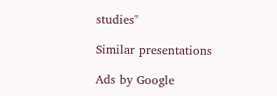studies"

Similar presentations

Ads by Google